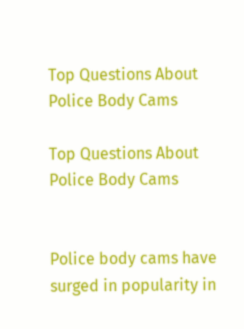Top Questions About Police Body Cams

Top Questions About Police Body Cams


Police body cams have surged in popularity in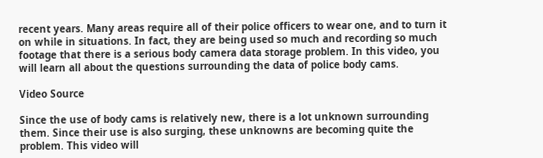recent years. Many areas require all of their police officers to wear one, and to turn it on while in situations. In fact, they are being used so much and recording so much footage that there is a serious body camera data storage problem. In this video, you will learn all about the questions surrounding the data of police body cams.

Video Source

Since the use of body cams is relatively new, there is a lot unknown surrounding them. Since their use is also surging, these unknowns are becoming quite the problem. This video will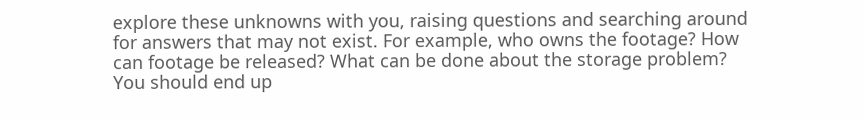explore these unknowns with you, raising questions and searching around for answers that may not exist. For example, who owns the footage? How can footage be released? What can be done about the storage problem? You should end up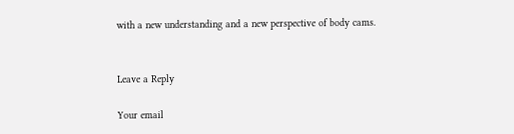with a new understanding and a new perspective of body cams.


Leave a Reply

Your email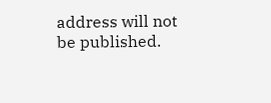address will not be published.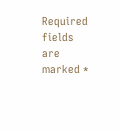Required fields are marked *